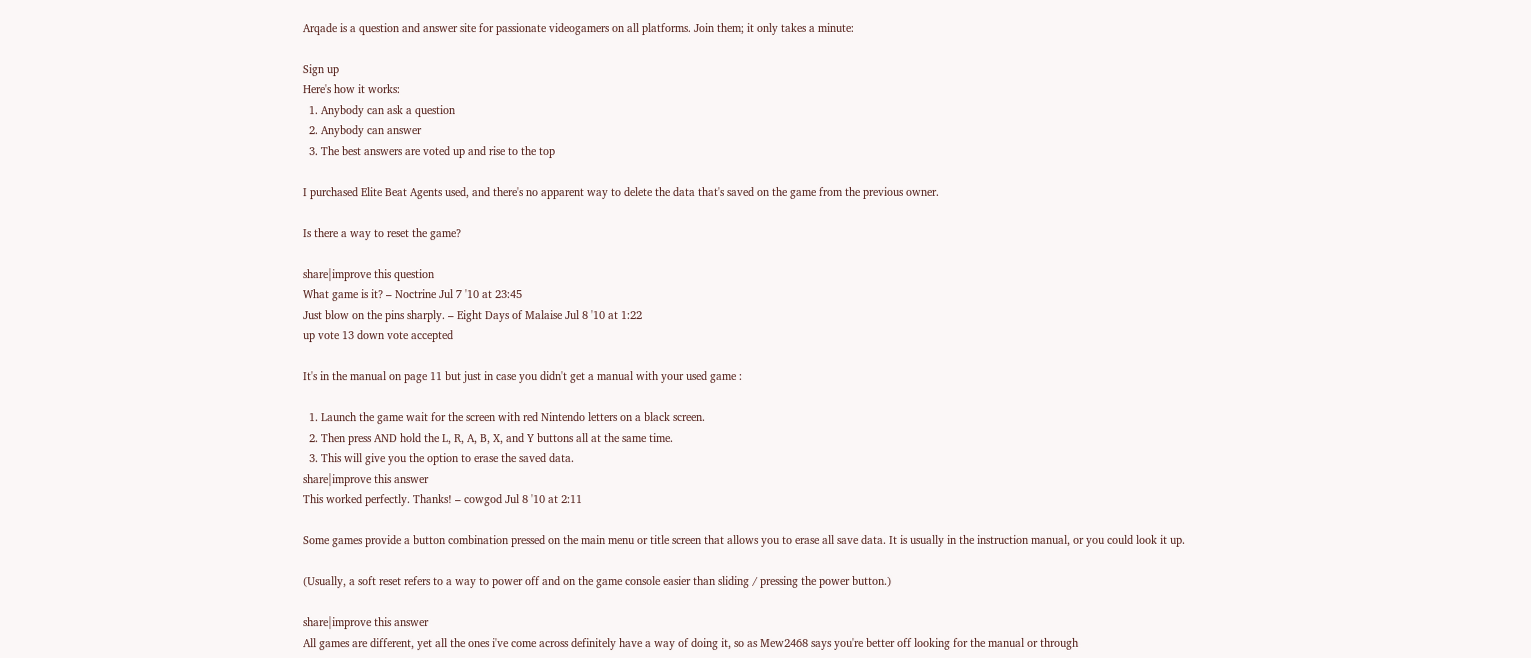Arqade is a question and answer site for passionate videogamers on all platforms. Join them; it only takes a minute:

Sign up
Here's how it works:
  1. Anybody can ask a question
  2. Anybody can answer
  3. The best answers are voted up and rise to the top

I purchased Elite Beat Agents used, and there's no apparent way to delete the data that's saved on the game from the previous owner.

Is there a way to reset the game?

share|improve this question
What game is it? – Noctrine Jul 7 '10 at 23:45
Just blow on the pins sharply. – Eight Days of Malaise Jul 8 '10 at 1:22
up vote 13 down vote accepted

It's in the manual on page 11 but just in case you didn't get a manual with your used game :

  1. Launch the game wait for the screen with red Nintendo letters on a black screen.
  2. Then press AND hold the L, R, A, B, X, and Y buttons all at the same time.
  3. This will give you the option to erase the saved data.
share|improve this answer
This worked perfectly. Thanks! – cowgod Jul 8 '10 at 2:11

Some games provide a button combination pressed on the main menu or title screen that allows you to erase all save data. It is usually in the instruction manual, or you could look it up.

(Usually, a soft reset refers to a way to power off and on the game console easier than sliding / pressing the power button.)

share|improve this answer
All games are different, yet all the ones i've come across definitely have a way of doing it, so as Mew2468 says you're better off looking for the manual or through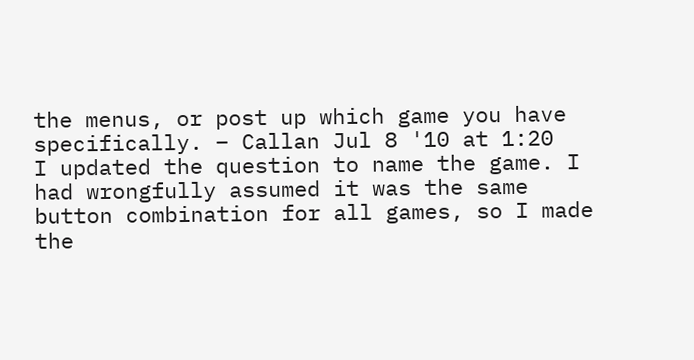the menus, or post up which game you have specifically. – Callan Jul 8 '10 at 1:20
I updated the question to name the game. I had wrongfully assumed it was the same button combination for all games, so I made the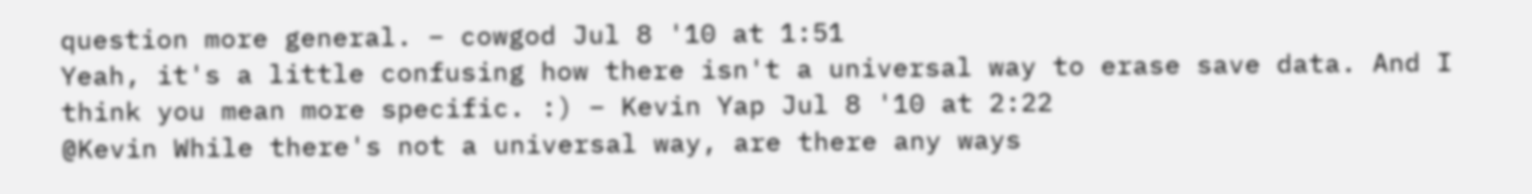question more general. – cowgod Jul 8 '10 at 1:51
Yeah, it's a little confusing how there isn't a universal way to erase save data. And I think you mean more specific. :) – Kevin Yap Jul 8 '10 at 2:22
@Kevin While there's not a universal way, are there any ways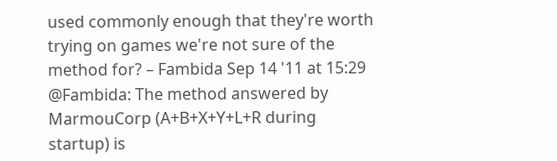used commonly enough that they're worth trying on games we're not sure of the method for? – Fambida Sep 14 '11 at 15:29
@Fambida: The method answered by MarmouCorp (A+B+X+Y+L+R during startup) is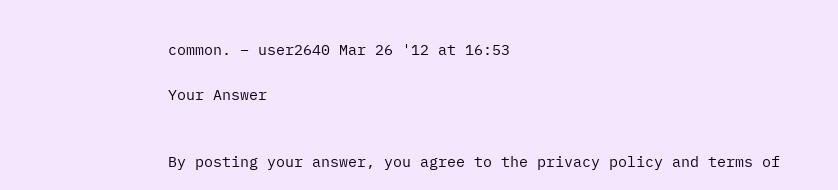common. – user2640 Mar 26 '12 at 16:53

Your Answer


By posting your answer, you agree to the privacy policy and terms of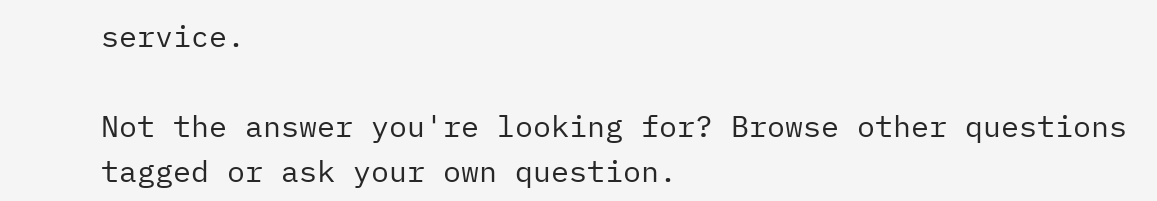service.

Not the answer you're looking for? Browse other questions tagged or ask your own question.